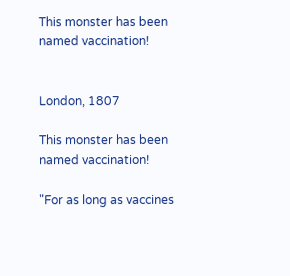This monster has been named vaccination!


London, 1807

This monster has been named vaccination!

"For as long as vaccines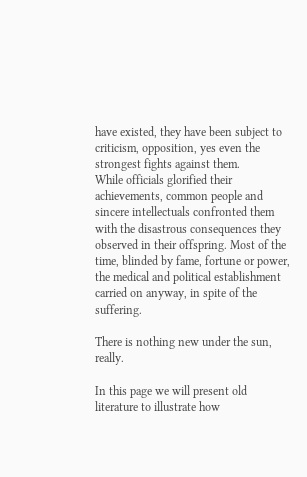have existed, they have been subject to criticism, opposition, yes even the strongest fights against them.
While officials glorified their achievements, common people and sincere intellectuals confronted them with the disastrous consequences they observed in their offspring. Most of the time, blinded by fame, fortune or power, the medical and political establishment carried on anyway, in spite of the suffering.

There is nothing new under the sun, really.

In this page we will present old literature to illustrate how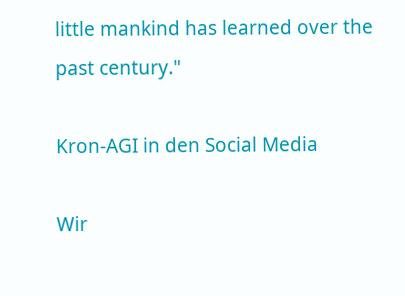little mankind has learned over the past century."

Kron-AGI in den Social Media

Wir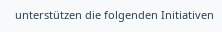unterstützen die folgenden Initiativen